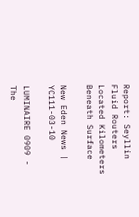Report: Seyllin Fluid Routers Located Kilometers Beneath Surface

New Eden News | YC111-03-10

LUMINAIRE 0909 - The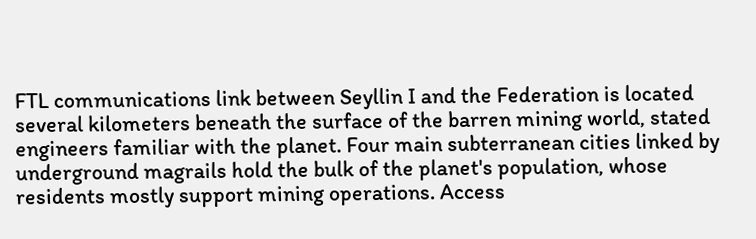FTL communications link between Seyllin I and the Federation is located several kilometers beneath the surface of the barren mining world, stated engineers familiar with the planet. Four main subterranean cities linked by underground magrails hold the bulk of the planet's population, whose residents mostly support mining operations. Access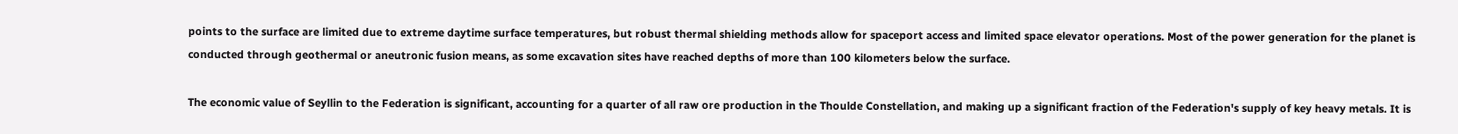points to the surface are limited due to extreme daytime surface temperatures, but robust thermal shielding methods allow for spaceport access and limited space elevator operations. Most of the power generation for the planet is conducted through geothermal or aneutronic fusion means, as some excavation sites have reached depths of more than 100 kilometers below the surface.

The economic value of Seyllin to the Federation is significant, accounting for a quarter of all raw ore production in the Thoulde Constellation, and making up a significant fraction of the Federation's supply of key heavy metals. It is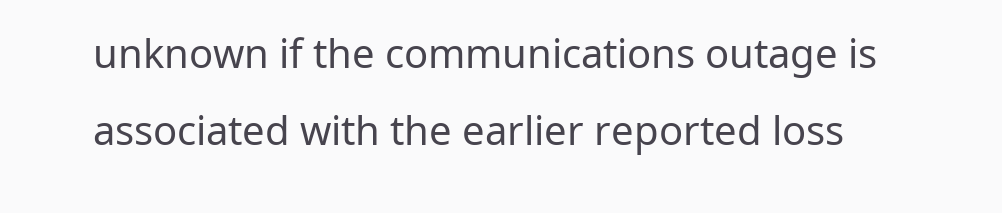unknown if the communications outage is associated with the earlier reported loss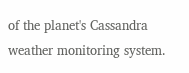of the planet's Cassandra weather monitoring system.